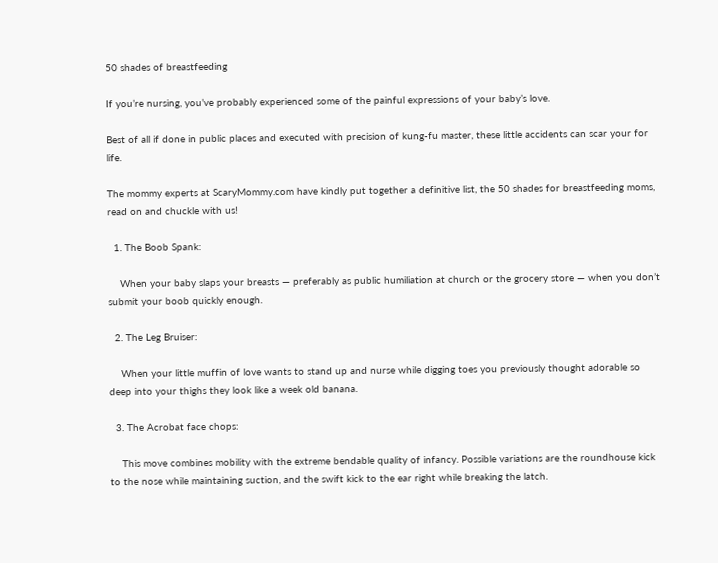50 shades of breastfeeding

If you’re nursing, you’ve probably experienced some of the painful expressions of your baby’s love.

Best of all if done in public places and executed with precision of kung-fu master, these little accidents can scar your for life.

The mommy experts at ScaryMommy.com have kindly put together a definitive list, the 50 shades for breastfeeding moms, read on and chuckle with us!

  1. The Boob Spank:

    When your baby slaps your breasts — preferably as public humiliation at church or the grocery store — when you don’t submit your boob quickly enough.

  2. The Leg Bruiser:

    When your little muffin of love wants to stand up and nurse while digging toes you previously thought adorable so deep into your thighs they look like a week old banana.

  3. The Acrobat face chops:

    This move combines mobility with the extreme bendable quality of infancy. Possible variations are the roundhouse kick to the nose while maintaining suction, and the swift kick to the ear right while breaking the latch.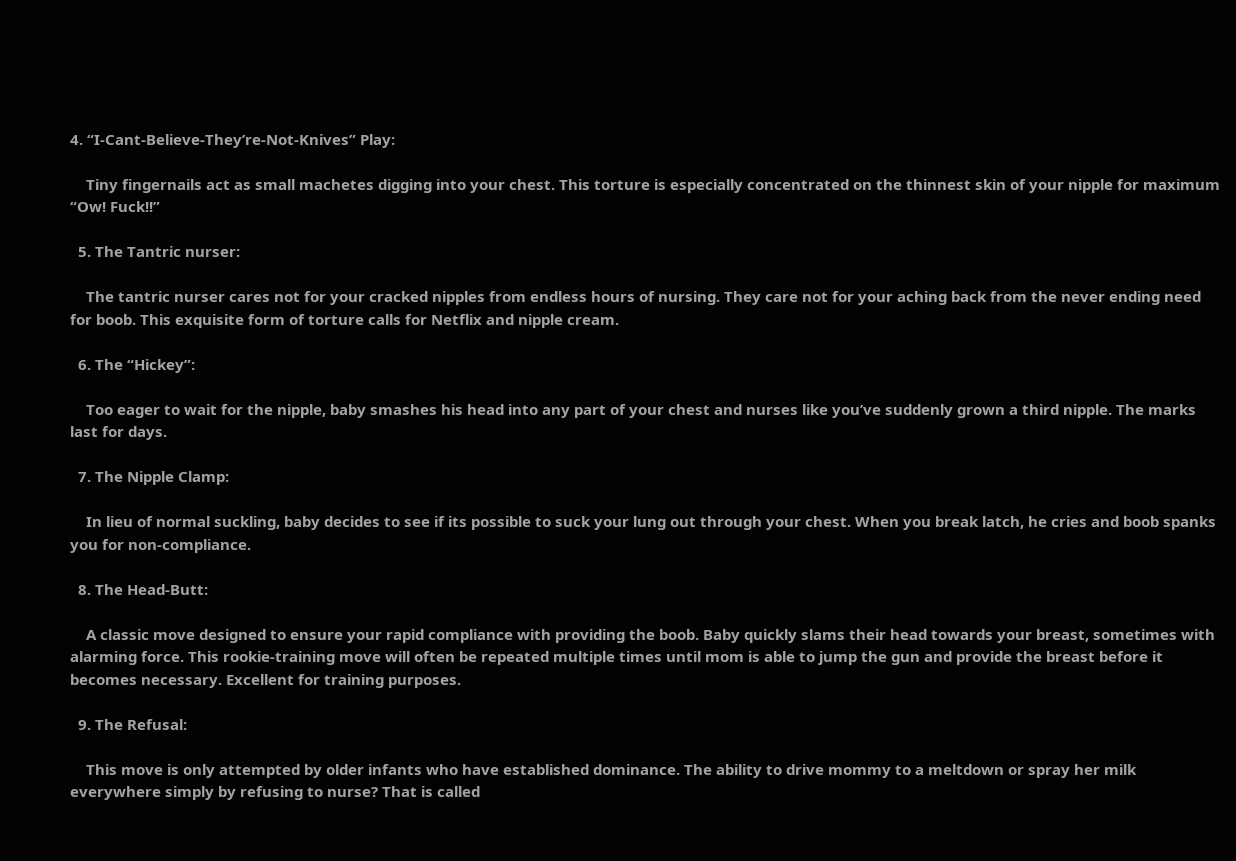4. “I-Cant-Believe-They’re-Not-Knives” Play:

    Tiny fingernails act as small machetes digging into your chest. This torture is especially concentrated on the thinnest skin of your nipple for maximum “Ow! Fuck!!”

  5. The Tantric nurser:

    The tantric nurser cares not for your cracked nipples from endless hours of nursing. They care not for your aching back from the never ending need for boob. This exquisite form of torture calls for Netflix and nipple cream.

  6. The “Hickey”:

    Too eager to wait for the nipple, baby smashes his head into any part of your chest and nurses like you’ve suddenly grown a third nipple. The marks last for days.

  7. The Nipple Clamp:

    In lieu of normal suckling, baby decides to see if its possible to suck your lung out through your chest. When you break latch, he cries and boob spanks you for non-compliance.

  8. The Head-Butt:

    A classic move designed to ensure your rapid compliance with providing the boob. Baby quickly slams their head towards your breast, sometimes with alarming force. This rookie-training move will often be repeated multiple times until mom is able to jump the gun and provide the breast before it becomes necessary. Excellent for training purposes.

  9. The Refusal:

    This move is only attempted by older infants who have established dominance. The ability to drive mommy to a meltdown or spray her milk everywhere simply by refusing to nurse? That is called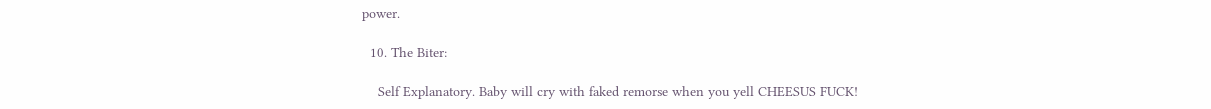power.

  10. The Biter:

    Self Explanatory. Baby will cry with faked remorse when you yell CHEESUS FUCK!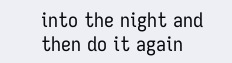into the night and then do it again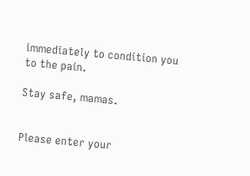immediately to condition you to the pain.

Stay safe, mamas.


Please enter your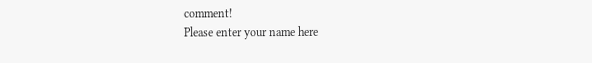comment!
Please enter your name here